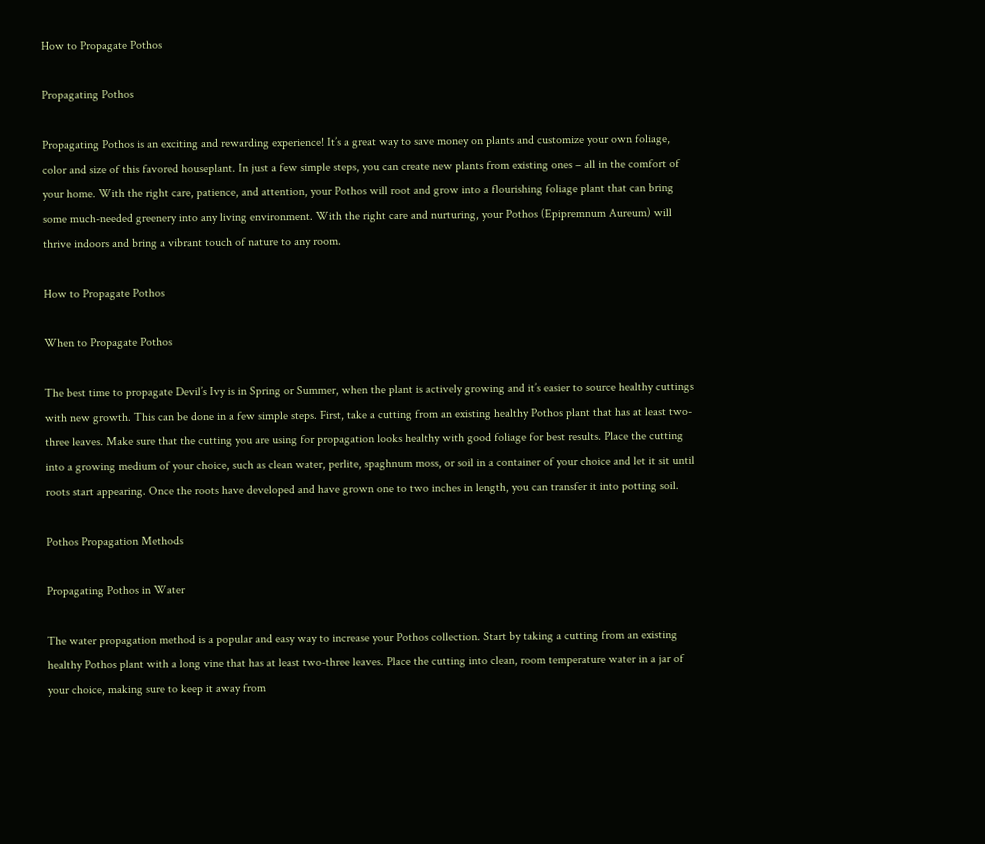How to Propagate Pothos

Propagating Pothos

Propagating Pothos is an exciting and rewarding experience! It’s a great way to save money on plants and customize your own foliage, color and size of this favored houseplant. In just a few simple steps, you can create new plants from existing ones – all in the comfort of your home. With the right care, patience, and attention, your Pothos will root and grow into a flourishing foliage plant that can bring some much-needed greenery into any living environment. With the right care and nurturing, your Pothos (Epipremnum Aureum) will thrive indoors and bring a vibrant touch of nature to any room.

How to Propagate Pothos

When to Propagate Pothos

The best time to propagate Devil’s Ivy is in Spring or Summer, when the plant is actively growing and it’s easier to source healthy cuttings with new growth. This can be done in a few simple steps. First, take a cutting from an existing healthy Pothos plant that has at least two-three leaves. Make sure that the cutting you are using for propagation looks healthy with good foliage for best results. Place the cutting into a growing medium of your choice, such as clean water, perlite, spaghnum moss, or soil in a container of your choice and let it sit until roots start appearing. Once the roots have developed and have grown one to two inches in length, you can transfer it into potting soil.

Pothos Propagation Methods

Propagating Pothos in Water

The water propagation method is a popular and easy way to increase your Pothos collection. Start by taking a cutting from an existing healthy Pothos plant with a long vine that has at least two-three leaves. Place the cutting into clean, room temperature water in a jar of your choice, making sure to keep it away from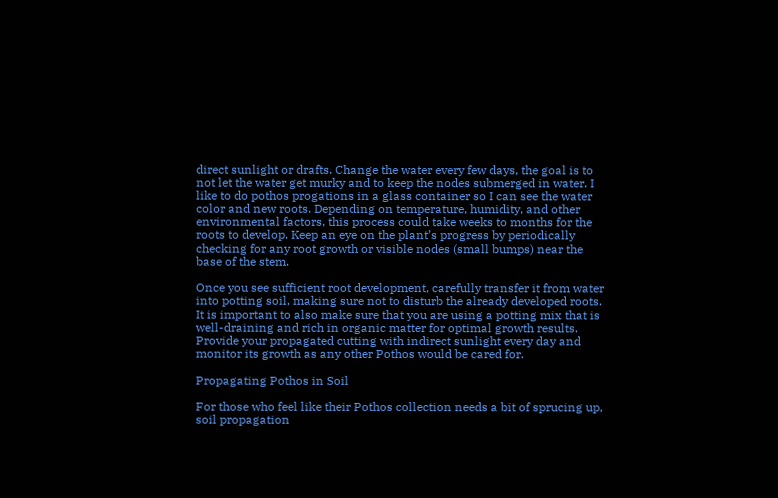direct sunlight or drafts. Change the water every few days, the goal is to not let the water get murky and to keep the nodes submerged in water. I like to do pothos progations in a glass container so I can see the water color and new roots. Depending on temperature, humidity, and other environmental factors, this process could take weeks to months for the roots to develop. Keep an eye on the plant’s progress by periodically checking for any root growth or visible nodes (small bumps) near the base of the stem.

Once you see sufficient root development, carefully transfer it from water into potting soil, making sure not to disturb the already developed roots. It is important to also make sure that you are using a potting mix that is well-draining and rich in organic matter for optimal growth results. Provide your propagated cutting with indirect sunlight every day and monitor its growth as any other Pothos would be cared for.

Propagating Pothos in Soil

For those who feel like their Pothos collection needs a bit of sprucing up, soil propagation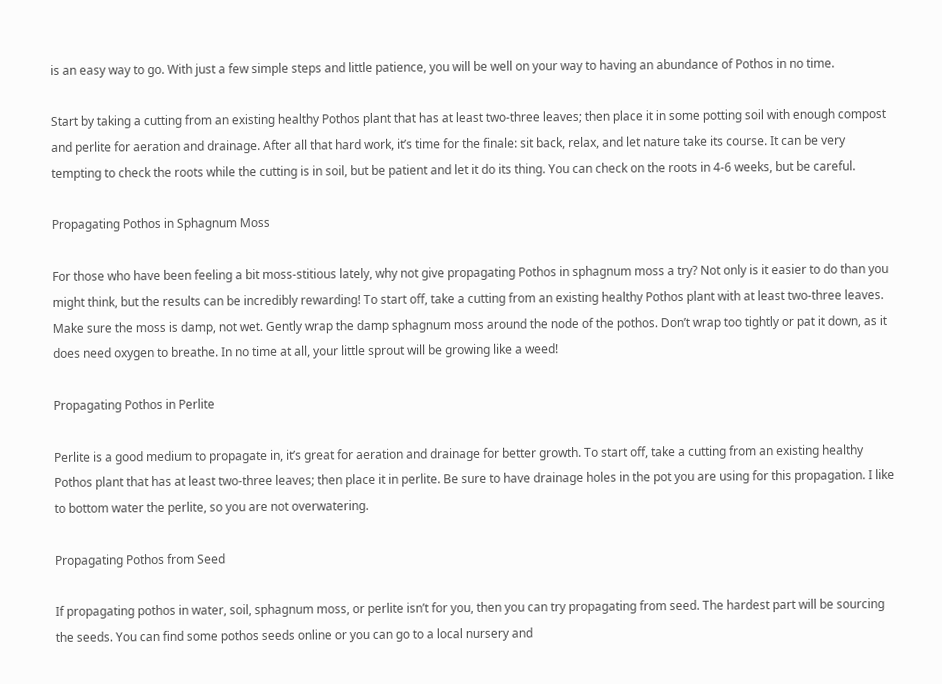is an easy way to go. With just a few simple steps and little patience, you will be well on your way to having an abundance of Pothos in no time.

Start by taking a cutting from an existing healthy Pothos plant that has at least two-three leaves; then place it in some potting soil with enough compost and perlite for aeration and drainage. After all that hard work, it’s time for the finale: sit back, relax, and let nature take its course. It can be very tempting to check the roots while the cutting is in soil, but be patient and let it do its thing. You can check on the roots in 4-6 weeks, but be careful.

Propagating Pothos in Sphagnum Moss

For those who have been feeling a bit moss-stitious lately, why not give propagating Pothos in sphagnum moss a try? Not only is it easier to do than you might think, but the results can be incredibly rewarding! To start off, take a cutting from an existing healthy Pothos plant with at least two-three leaves. Make sure the moss is damp, not wet. Gently wrap the damp sphagnum moss around the node of the pothos. Don’t wrap too tightly or pat it down, as it does need oxygen to breathe. In no time at all, your little sprout will be growing like a weed!

Propagating Pothos in Perlite

Perlite is a good medium to propagate in, it’s great for aeration and drainage for better growth. To start off, take a cutting from an existing healthy Pothos plant that has at least two-three leaves; then place it in perlite. Be sure to have drainage holes in the pot you are using for this propagation. I like to bottom water the perlite, so you are not overwatering.

Propagating Pothos from Seed

If propagating pothos in water, soil, sphagnum moss, or perlite isn’t for you, then you can try propagating from seed. The hardest part will be sourcing the seeds. You can find some pothos seeds online or you can go to a local nursery and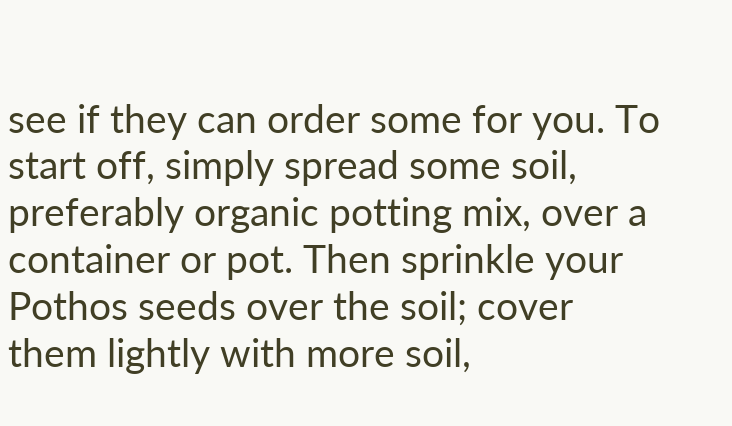see if they can order some for you. To start off, simply spread some soil, preferably organic potting mix, over a container or pot. Then sprinkle your Pothos seeds over the soil; cover them lightly with more soil,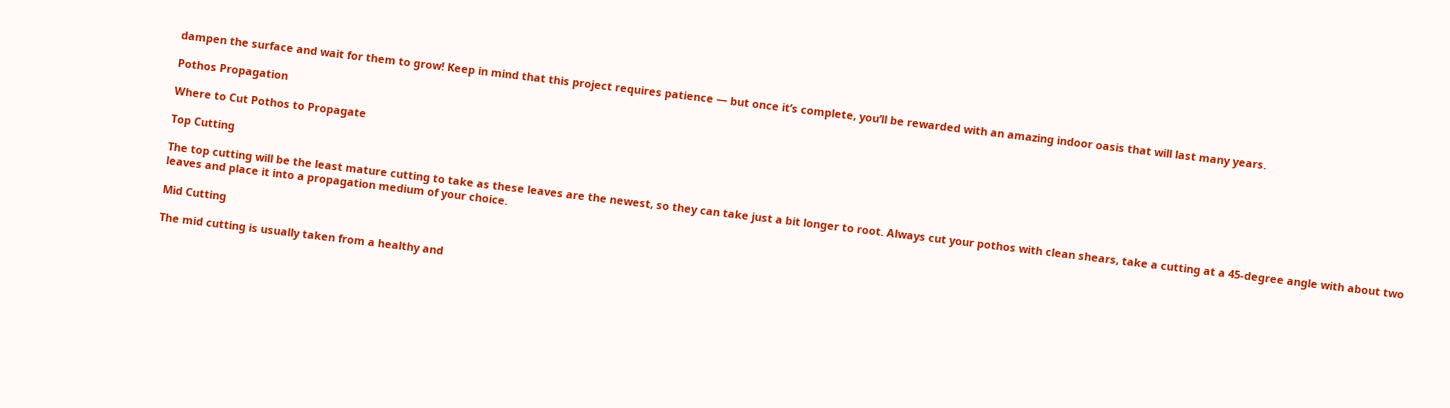dampen the surface and wait for them to grow! Keep in mind that this project requires patience — but once it’s complete, you’ll be rewarded with an amazing indoor oasis that will last many years.

Pothos Propagation

Where to Cut Pothos to Propagate

Top Cutting

The top cutting will be the least mature cutting to take as these leaves are the newest, so they can take just a bit longer to root. Always cut your pothos with clean shears, take a cutting at a 45-degree angle with about two leaves and place it into a propagation medium of your choice.

Mid Cutting

The mid cutting is usually taken from a healthy and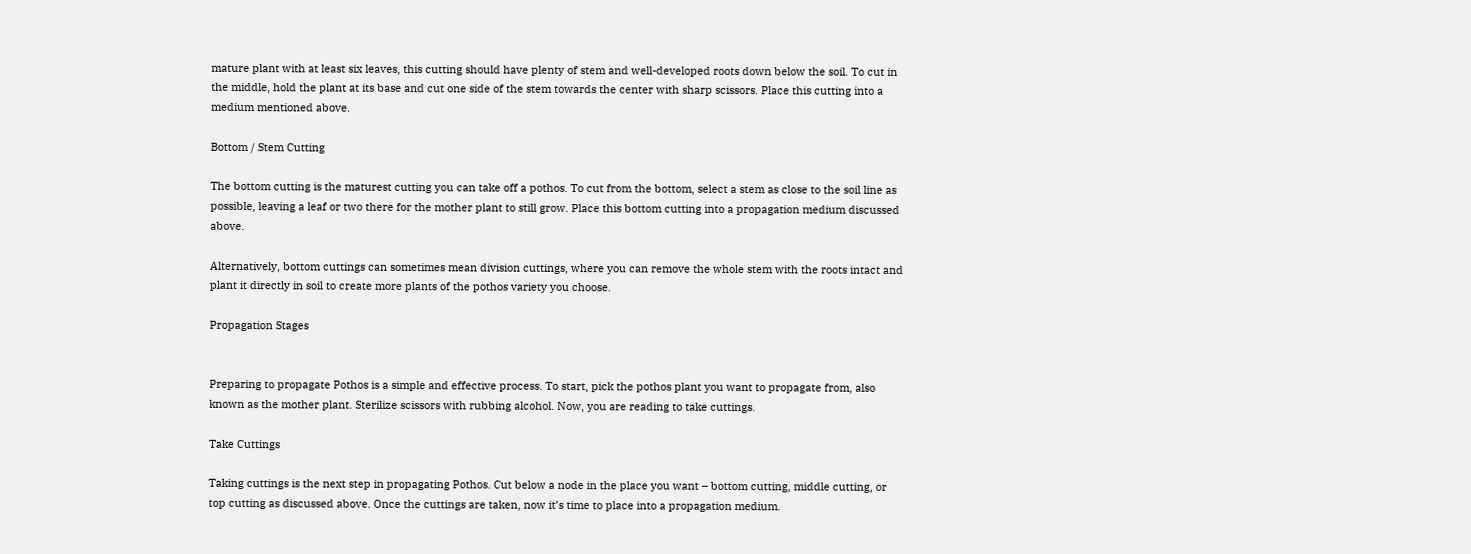mature plant with at least six leaves, this cutting should have plenty of stem and well-developed roots down below the soil. To cut in the middle, hold the plant at its base and cut one side of the stem towards the center with sharp scissors. Place this cutting into a medium mentioned above.

Bottom / Stem Cutting

The bottom cutting is the maturest cutting you can take off a pothos. To cut from the bottom, select a stem as close to the soil line as possible, leaving a leaf or two there for the mother plant to still grow. Place this bottom cutting into a propagation medium discussed above.

Alternatively, bottom cuttings can sometimes mean division cuttings, where you can remove the whole stem with the roots intact and plant it directly in soil to create more plants of the pothos variety you choose.

Propagation Stages


Preparing to propagate Pothos is a simple and effective process. To start, pick the pothos plant you want to propagate from, also known as the mother plant. Sterilize scissors with rubbing alcohol. Now, you are reading to take cuttings.

Take Cuttings

Taking cuttings is the next step in propagating Pothos. Cut below a node in the place you want – bottom cutting, middle cutting, or top cutting as discussed above. Once the cuttings are taken, now it’s time to place into a propagation medium.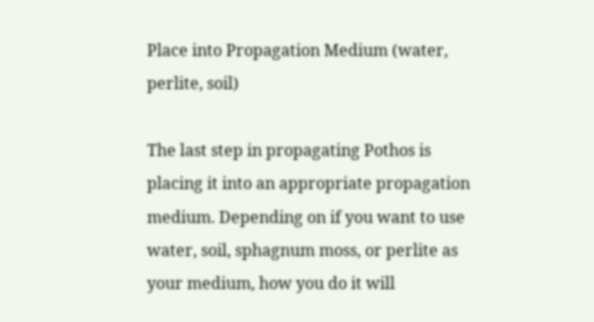Place into Propagation Medium (water, perlite, soil)

The last step in propagating Pothos is placing it into an appropriate propagation medium. Depending on if you want to use water, soil, sphagnum moss, or perlite as your medium, how you do it will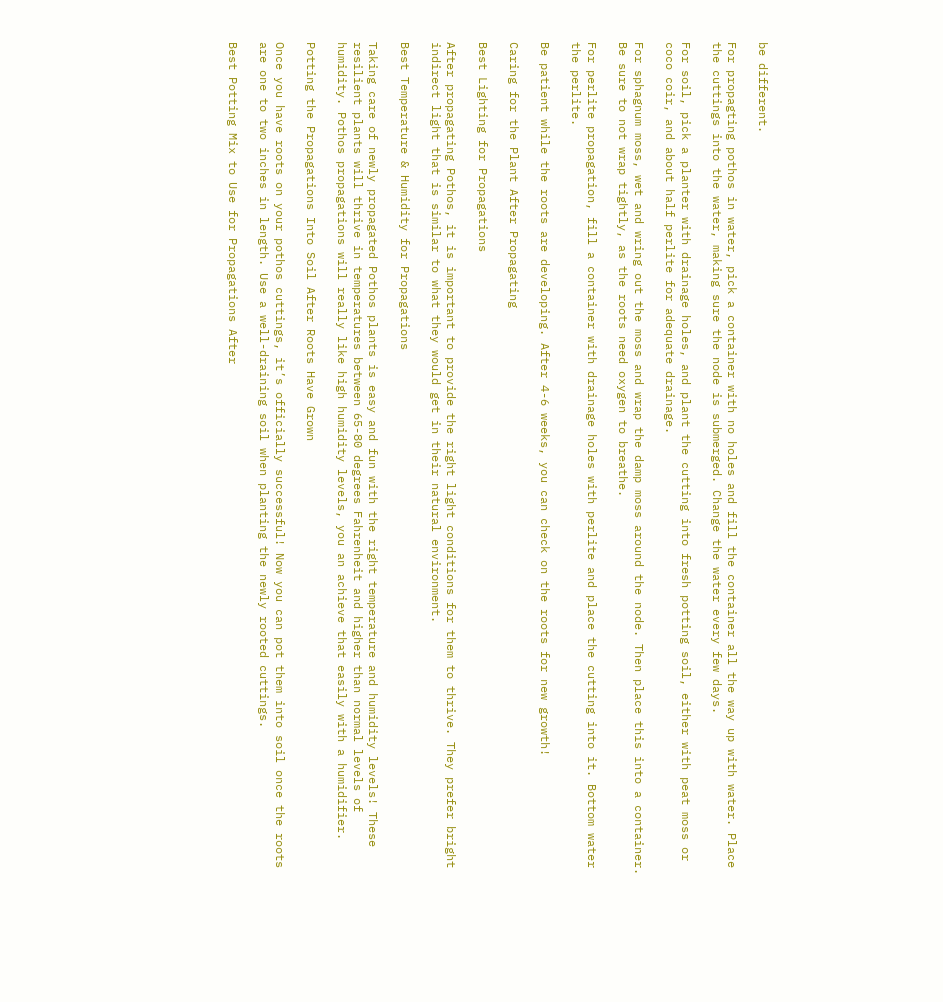be different.

For propagting pothos in water, pick a container with no holes and fill the container all the way up with water. Place the cuttings into the water, making sure the node is submerged. Change the water every few days.

For soil, pick a planter with drainage holes, and plant the cutting into fresh potting soil, either with peat moss or coco coir, and about half perlite for adequate drainage.

For sphagnum moss, wet and wring out the moss and wrap the damp moss around the node. Then place this into a container. Be sure to not wrap tightly, as the roots need oxygen to breathe.

For perlite propagation, fill a container with drainage holes with perlite and place the cutting into it. Bottom water the perlite.

Be patient while the roots are developing. After 4-6 weeks, you can check on the roots for new growth!

Caring for the Plant After Propagating

Best Lighting for Propagations

After propagating Pothos, it is important to provide the right light conditions for them to thrive. They prefer bright indirect light that is similar to what they would get in their natural environment.

Best Temperature & Humidity for Propagations

Taking care of newly propagated Pothos plants is easy and fun with the right temperature and humidity levels! These resilient plants will thrive in temperatures between 65-80 degrees Fahrenheit and higher than normal levels of humidity. Pothos propagations will really like high humidity levels, you an achieve that easily with a humidifier.

Potting the Propagations Into Soil After Roots Have Grown

Once you have roots on your pothos cuttings, it’s officially successful! Now you can pot them into soil once the roots are one to two inches in length. Use a well-draining soil when planting the newly rooted cuttings.

Best Potting Mix to Use for Propagations After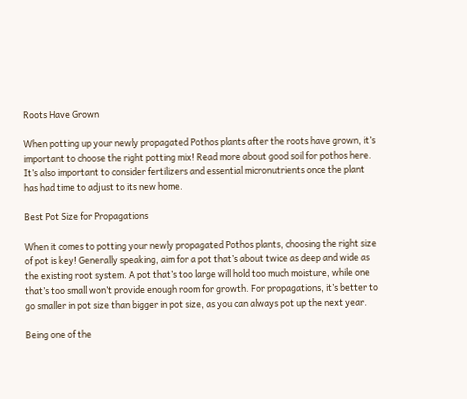Roots Have Grown

When potting up your newly propagated Pothos plants after the roots have grown, it’s important to choose the right potting mix! Read more about good soil for pothos here. It’s also important to consider fertilizers and essential micronutrients once the plant has had time to adjust to its new home.

Best Pot Size for Propagations

When it comes to potting your newly propagated Pothos plants, choosing the right size of pot is key! Generally speaking, aim for a pot that’s about twice as deep and wide as the existing root system. A pot that’s too large will hold too much moisture, while one that’s too small won’t provide enough room for growth. For propagations, it’s better to go smaller in pot size than bigger in pot size, as you can always pot up the next year.

Being one of the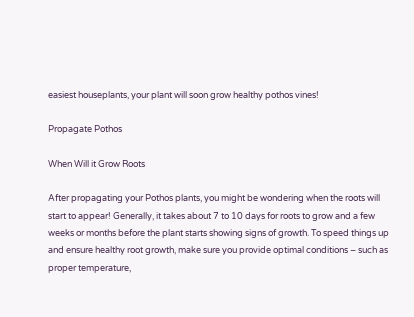easiest houseplants, your plant will soon grow healthy pothos vines!

Propagate Pothos

When Will it Grow Roots

After propagating your Pothos plants, you might be wondering when the roots will start to appear! Generally, it takes about 7 to 10 days for roots to grow and a few weeks or months before the plant starts showing signs of growth. To speed things up and ensure healthy root growth, make sure you provide optimal conditions – such as proper temperature,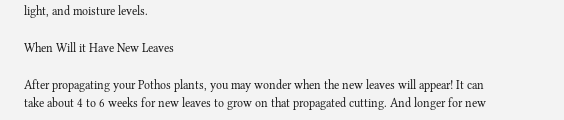light, and moisture levels.

When Will it Have New Leaves

After propagating your Pothos plants, you may wonder when the new leaves will appear! It can take about 4 to 6 weeks for new leaves to grow on that propagated cutting. And longer for new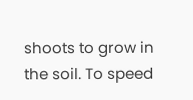shoots to grow in the soil. To speed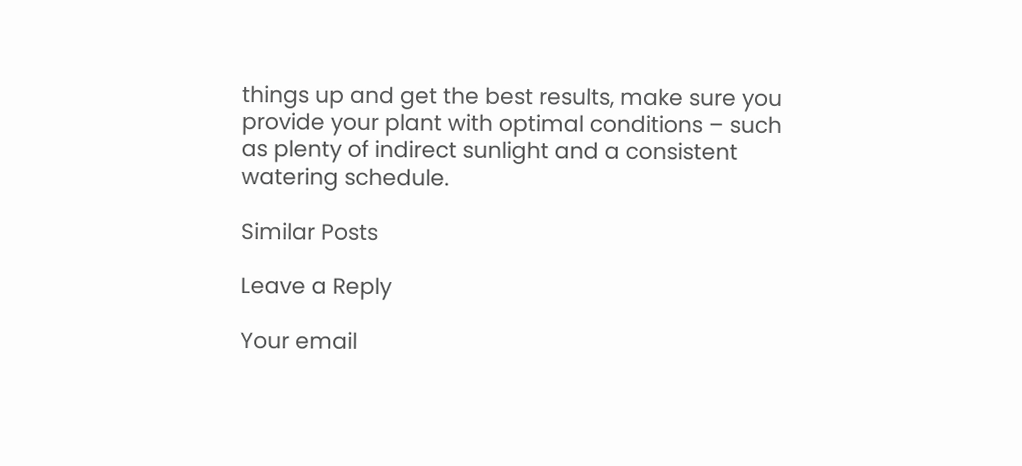things up and get the best results, make sure you provide your plant with optimal conditions – such as plenty of indirect sunlight and a consistent watering schedule.

Similar Posts

Leave a Reply

Your email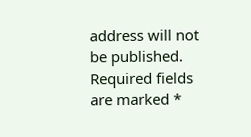address will not be published. Required fields are marked *